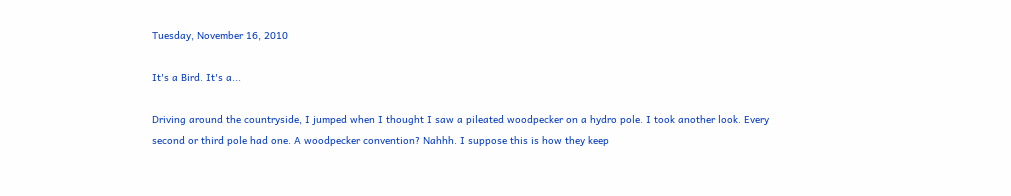Tuesday, November 16, 2010

It's a Bird. It's a...

Driving around the countryside, I jumped when I thought I saw a pileated woodpecker on a hydro pole. I took another look. Every second or third pole had one. A woodpecker convention? Nahhh. I suppose this is how they keep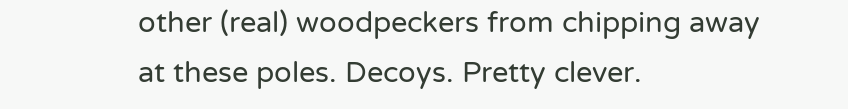other (real) woodpeckers from chipping away at these poles. Decoys. Pretty clever.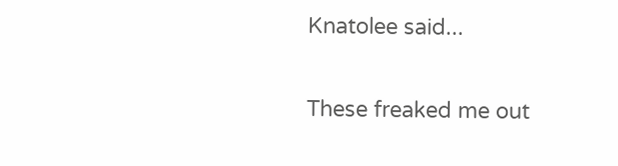Knatolee said...

These freaked me out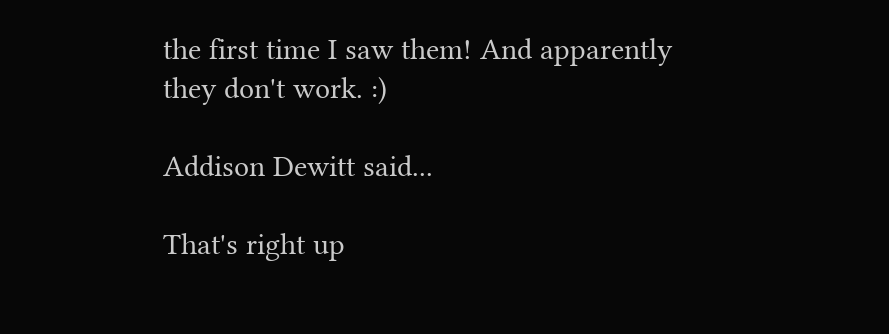the first time I saw them! And apparently they don't work. :)

Addison Dewitt said...

That's right up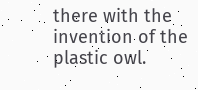there with the invention of the plastic owl.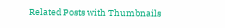Related Posts with Thumbnails